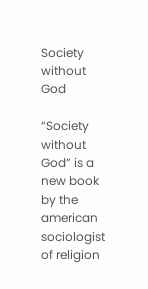Society without God

“Society without God” is a new book by the american sociologist of religion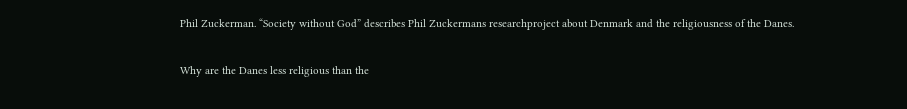Phil Zuckerman. “Society without God” describes Phil Zuckermans researchproject about Denmark and the religiousness of the Danes.

Why are the Danes less religious than the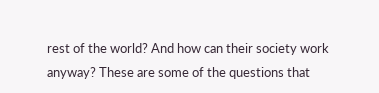rest of the world? And how can their society work anyway? These are some of the questions that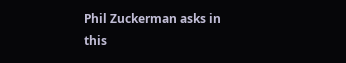Phil Zuckerman asks in this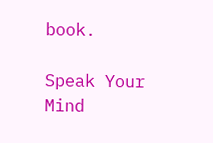book.

Speak Your Mind